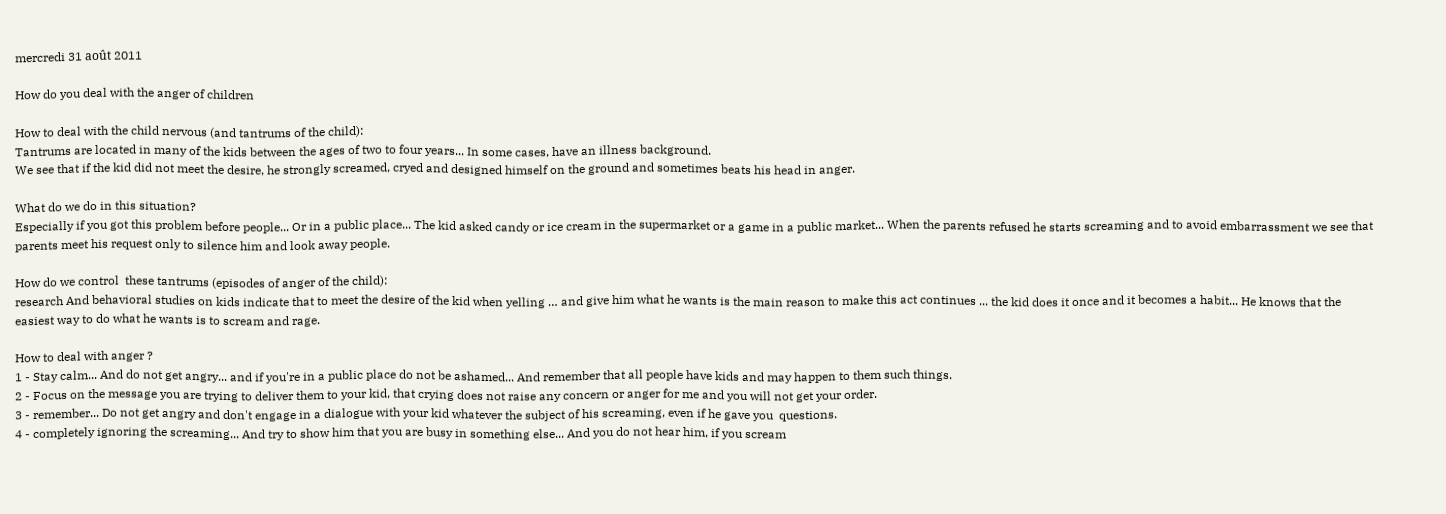mercredi 31 août 2011

How do you deal with the anger of children

How to deal with the child nervous (and tantrums of the child):
Tantrums are located in many of the kids between the ages of two to four years... In some cases, have an illness background.
We see that if the kid did not meet the desire, he strongly screamed, cryed and designed himself on the ground and sometimes beats his head in anger.

What do we do in this situation?
Especially if you got this problem before people... Or in a public place... The kid asked candy or ice cream in the supermarket or a game in a public market... When the parents refused he starts screaming and to avoid embarrassment we see that parents meet his request only to silence him and look away people.

How do we control  these tantrums (episodes of anger of the child):
research And behavioral studies on kids indicate that to meet the desire of the kid when yelling … and give him what he wants is the main reason to make this act continues ... the kid does it once and it becomes a habit... He knows that the easiest way to do what he wants is to scream and rage.

How to deal with anger ?
1 - Stay calm... And do not get angry... and if you're in a public place do not be ashamed... And remember that all people have kids and may happen to them such things.
2 - Focus on the message you are trying to deliver them to your kid, that crying does not raise any concern or anger for me and you will not get your order.
3 - remember... Do not get angry and don't engage in a dialogue with your kid whatever the subject of his screaming, even if he gave you  questions.
4 - completely ignoring the screaming... And try to show him that you are busy in something else... And you do not hear him, if you scream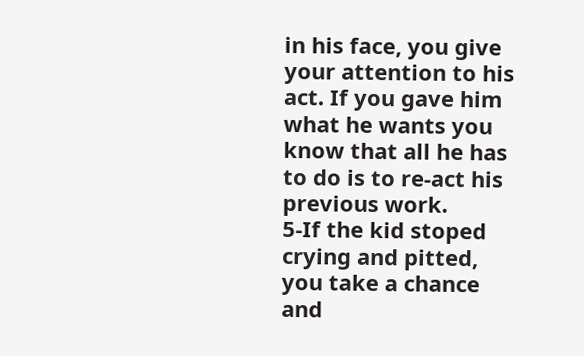in his face, you give your attention to his act. If you gave him what he wants you know that all he has to do is to re-act his previous work.
5-If the kid stoped crying and pitted, you take a chance and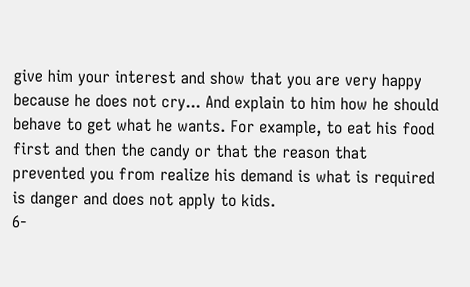give him your interest and show that you are very happy because he does not cry... And explain to him how he should behave to get what he wants. For example, to eat his food first and then the candy or that the reason that prevented you from realize his demand is what is required is danger and does not apply to kids.
6-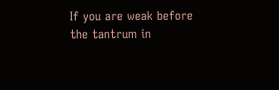If you are weak before the tantrum in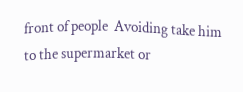front of people  Avoiding take him to the supermarket or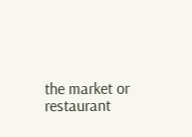the market or restaurant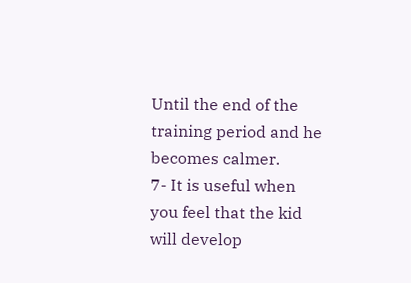Until the end of the training period and he becomes calmer.
7- It is useful when you feel that the kid will develop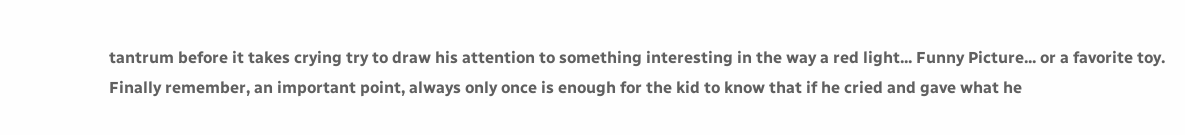tantrum before it takes crying try to draw his attention to something interesting in the way a red light... Funny Picture... or a favorite toy.
Finally remember, an important point, always only once is enough for the kid to know that if he cried and gave what he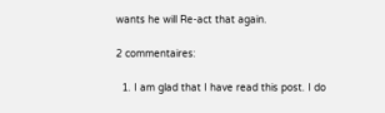wants he will Re-act that again.

2 commentaires:

  1. I am glad that I have read this post. I do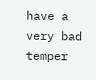have a very bad temper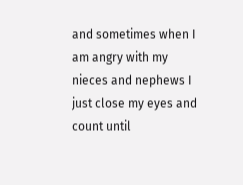and sometimes when I am angry with my nieces and nephews I just close my eyes and count until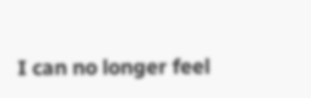I can no longer feel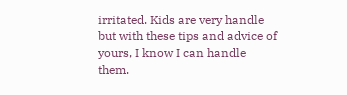irritated. Kids are very handle but with these tips and advice of yours, I know I can handle them.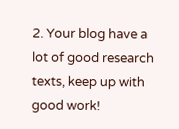2. Your blog have a lot of good research texts, keep up with good work!